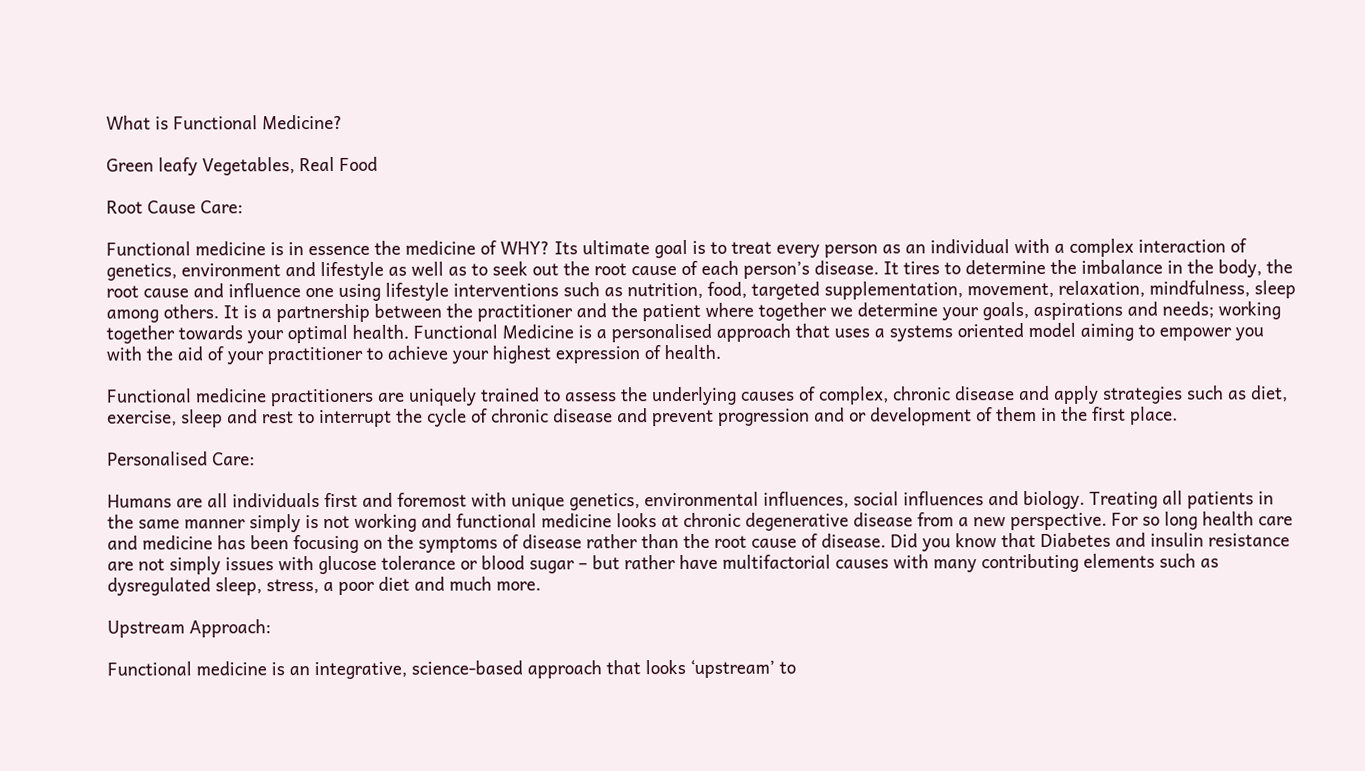What is Functional Medicine?

Green leafy Vegetables, Real Food

Root Cause Care:

Functional medicine is in essence the medicine of WHY? Its ultimate goal is to treat every person as an individual with a complex interaction of genetics, environment and lifestyle as well as to seek out the root cause of each person’s disease. It tires to determine the imbalance in the body, the root cause and influence one using lifestyle interventions such as nutrition, food, targeted supplementation, movement, relaxation, mindfulness, sleep among others. It is a partnership between the practitioner and the patient where together we determine your goals, aspirations and needs; working together towards your optimal health. Functional Medicine is a personalised approach that uses a systems oriented model aiming to empower you with the aid of your practitioner to achieve your highest expression of health.

Functional medicine practitioners are uniquely trained to assess the underlying causes of complex, chronic disease and apply strategies such as diet, exercise, sleep and rest to interrupt the cycle of chronic disease and prevent progression and or development of them in the first place.

Personalised Care:

Humans are all individuals first and foremost with unique genetics, environmental influences, social influences and biology. Treating all patients in the same manner simply is not working and functional medicine looks at chronic degenerative disease from a new perspective. For so long health care and medicine has been focusing on the symptoms of disease rather than the root cause of disease. Did you know that Diabetes and insulin resistance are not simply issues with glucose tolerance or blood sugar – but rather have multifactorial causes with many contributing elements such as dysregulated sleep, stress, a poor diet and much more.

Upstream Approach:

Functional medicine is an integrative, science-based approach that looks ‘upstream’ to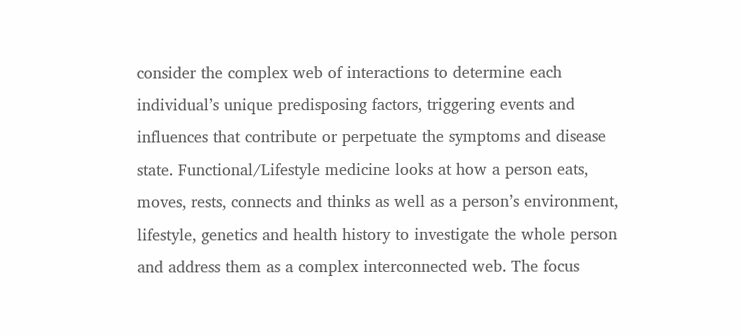consider the complex web of interactions to determine each individual’s unique predisposing factors, triggering events and influences that contribute or perpetuate the symptoms and disease state. Functional/Lifestyle medicine looks at how a person eats, moves, rests, connects and thinks as well as a person’s environment, lifestyle, genetics and health history to investigate the whole person and address them as a complex interconnected web. The focus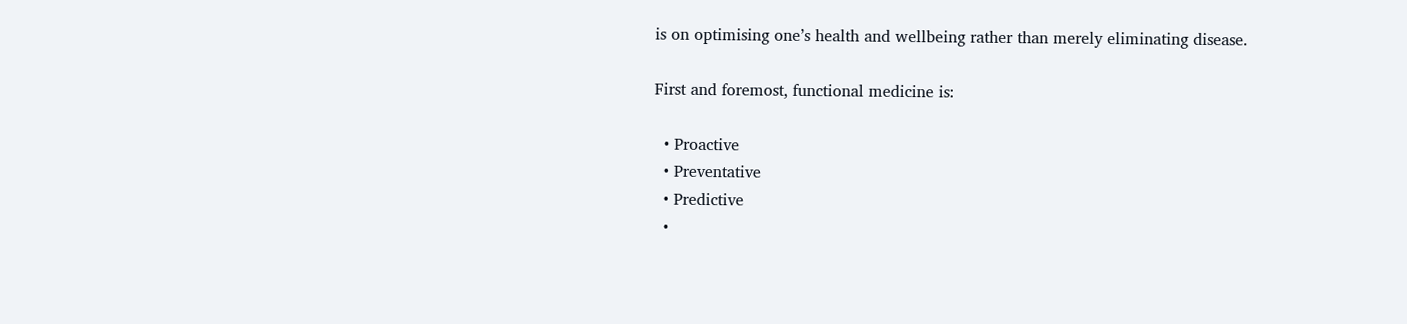is on optimising one’s health and wellbeing rather than merely eliminating disease.

First and foremost, functional medicine is:

  • Proactive
  • Preventative
  • Predictive
  •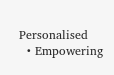Personalised
  • Empowering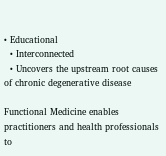• Educational
  • Interconnected
  • Uncovers the upstream root causes of chronic degenerative disease

Functional Medicine enables practitioners and health professionals to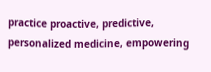practice proactive, predictive, personalized medicine, empowering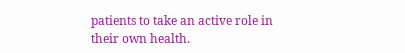patients to take an active role in their own health.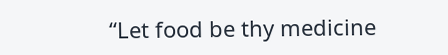“Let food be thy medicine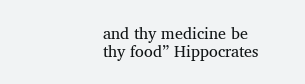and thy medicine be thy food” Hippocrates